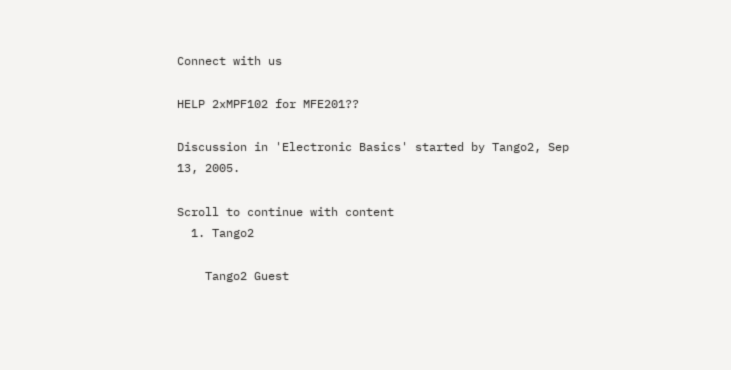Connect with us

HELP 2xMPF102 for MFE201??

Discussion in 'Electronic Basics' started by Tango2, Sep 13, 2005.

Scroll to continue with content
  1. Tango2

    Tango2 Guest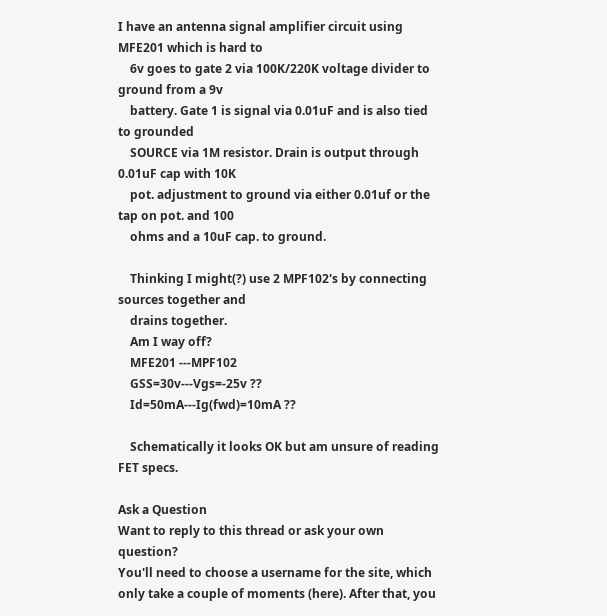I have an antenna signal amplifier circuit using MFE201 which is hard to
    6v goes to gate 2 via 100K/220K voltage divider to ground from a 9v
    battery. Gate 1 is signal via 0.01uF and is also tied to grounded
    SOURCE via 1M resistor. Drain is output through 0.01uF cap with 10K
    pot. adjustment to ground via either 0.01uf or the tap on pot. and 100
    ohms and a 10uF cap. to ground.

    Thinking I might(?) use 2 MPF102's by connecting sources together and
    drains together.
    Am I way off?
    MFE201 ---MPF102
    GSS=30v---Vgs=-25v ??
    Id=50mA---Ig(fwd)=10mA ??

    Schematically it looks OK but am unsure of reading FET specs.

Ask a Question
Want to reply to this thread or ask your own question?
You'll need to choose a username for the site, which only take a couple of moments (here). After that, you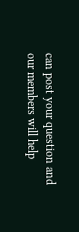can post your question and our members will help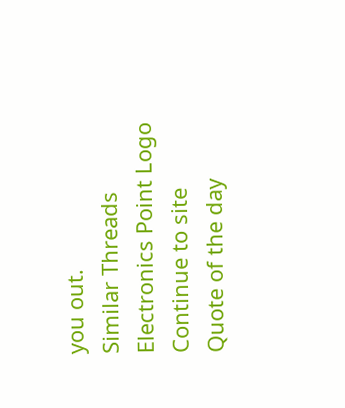you out.
Similar Threads
Electronics Point Logo
Continue to site
Quote of the day